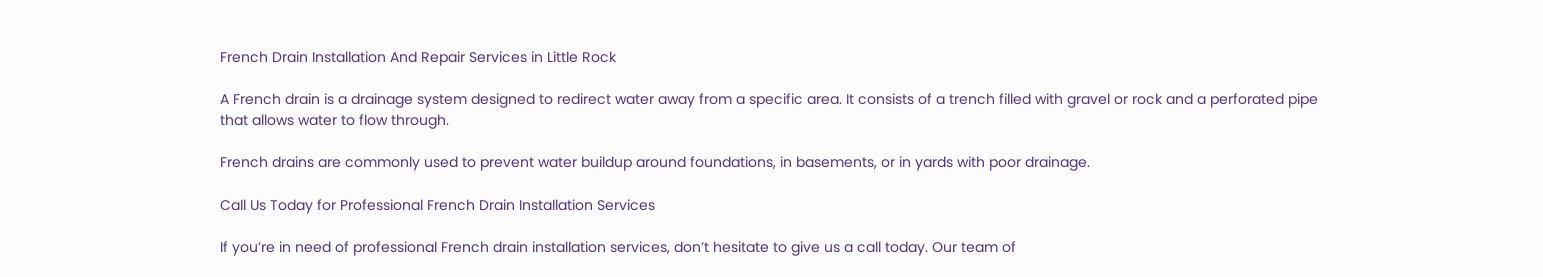French Drain Installation And Repair Services in Little Rock

A French drain is a drainage system designed to redirect water away from a specific area. It consists of a trench filled with gravel or rock and a perforated pipe that allows water to flow through.

French drains are commonly used to prevent water buildup around foundations, in basements, or in yards with poor drainage.

Call Us Today for Professional French Drain Installation Services

If you’re in need of professional French drain installation services, don’t hesitate to give us a call today. Our team of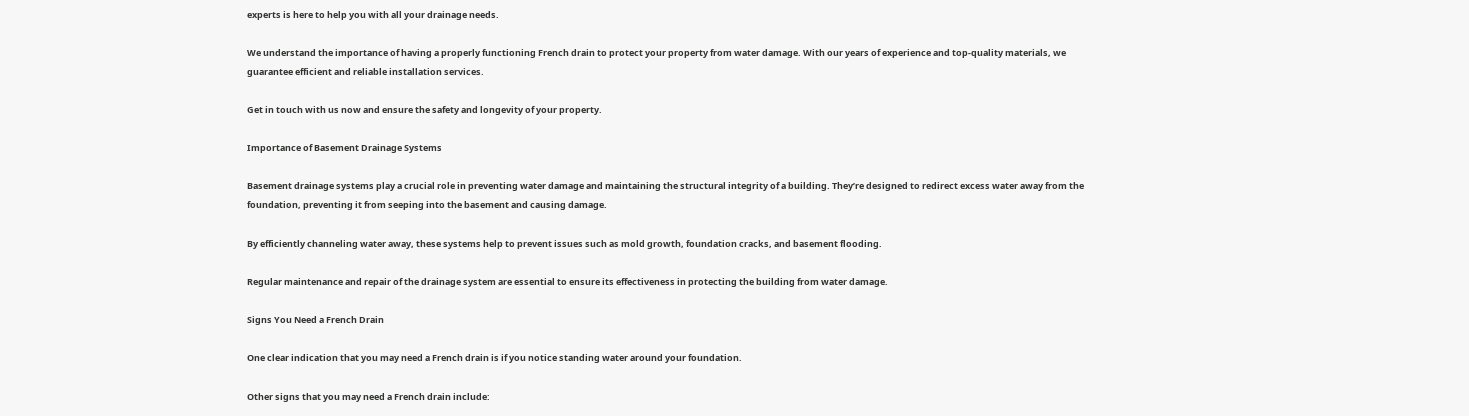experts is here to help you with all your drainage needs.

We understand the importance of having a properly functioning French drain to protect your property from water damage. With our years of experience and top-quality materials, we guarantee efficient and reliable installation services.

Get in touch with us now and ensure the safety and longevity of your property.

Importance of Basement Drainage Systems

Basement drainage systems play a crucial role in preventing water damage and maintaining the structural integrity of a building. They’re designed to redirect excess water away from the foundation, preventing it from seeping into the basement and causing damage.

By efficiently channeling water away, these systems help to prevent issues such as mold growth, foundation cracks, and basement flooding.

Regular maintenance and repair of the drainage system are essential to ensure its effectiveness in protecting the building from water damage.

Signs You Need a French Drain

One clear indication that you may need a French drain is if you notice standing water around your foundation.

Other signs that you may need a French drain include: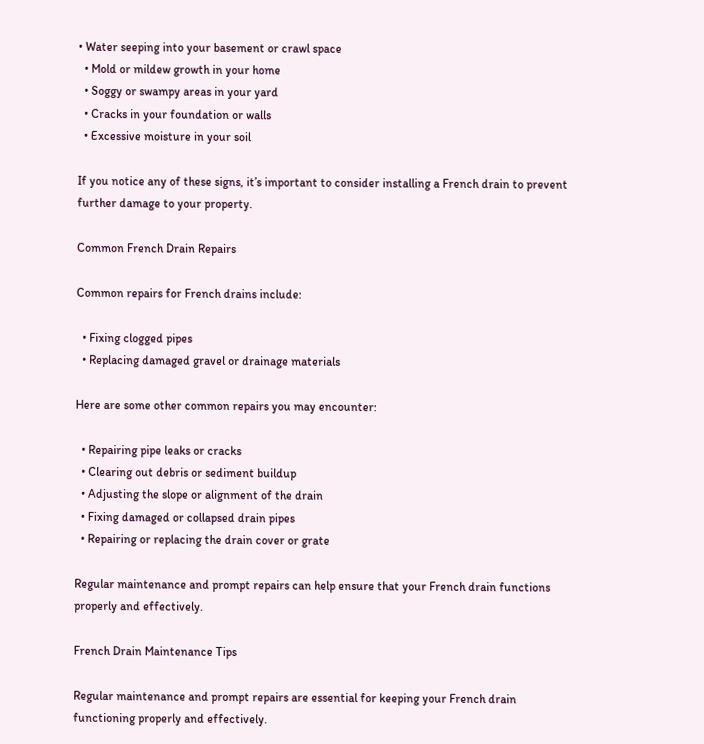• Water seeping into your basement or crawl space
  • Mold or mildew growth in your home
  • Soggy or swampy areas in your yard
  • Cracks in your foundation or walls
  • Excessive moisture in your soil

If you notice any of these signs, it’s important to consider installing a French drain to prevent further damage to your property.

Common French Drain Repairs

Common repairs for French drains include:

  • Fixing clogged pipes
  • Replacing damaged gravel or drainage materials

Here are some other common repairs you may encounter:

  • Repairing pipe leaks or cracks
  • Clearing out debris or sediment buildup
  • Adjusting the slope or alignment of the drain
  • Fixing damaged or collapsed drain pipes
  • Repairing or replacing the drain cover or grate

Regular maintenance and prompt repairs can help ensure that your French drain functions properly and effectively.

French Drain Maintenance Tips

Regular maintenance and prompt repairs are essential for keeping your French drain functioning properly and effectively.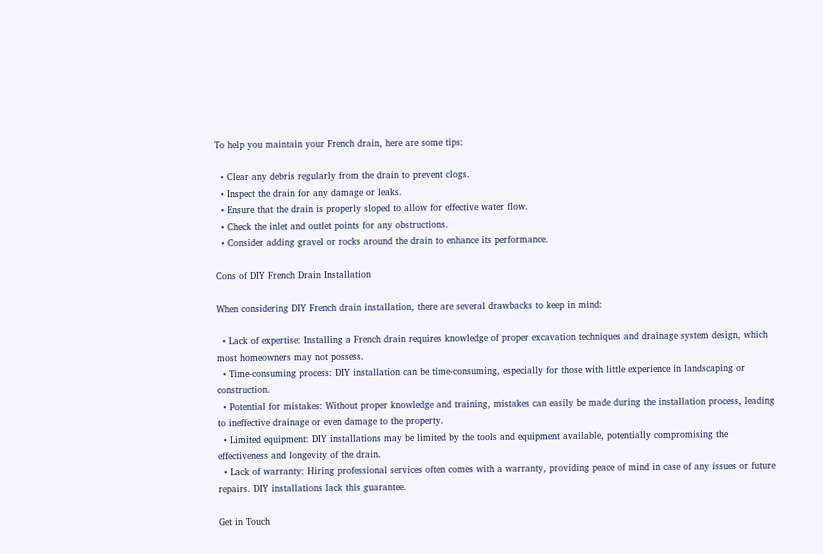To help you maintain your French drain, here are some tips:

  • Clear any debris regularly from the drain to prevent clogs.
  • Inspect the drain for any damage or leaks.
  • Ensure that the drain is properly sloped to allow for effective water flow.
  • Check the inlet and outlet points for any obstructions.
  • Consider adding gravel or rocks around the drain to enhance its performance.

Cons of DIY French Drain Installation

When considering DIY French drain installation, there are several drawbacks to keep in mind:

  • Lack of expertise: Installing a French drain requires knowledge of proper excavation techniques and drainage system design, which most homeowners may not possess.
  • Time-consuming process: DIY installation can be time-consuming, especially for those with little experience in landscaping or construction.
  • Potential for mistakes: Without proper knowledge and training, mistakes can easily be made during the installation process, leading to ineffective drainage or even damage to the property.
  • Limited equipment: DIY installations may be limited by the tools and equipment available, potentially compromising the effectiveness and longevity of the drain.
  • Lack of warranty: Hiring professional services often comes with a warranty, providing peace of mind in case of any issues or future repairs. DIY installations lack this guarantee.

Get in Touch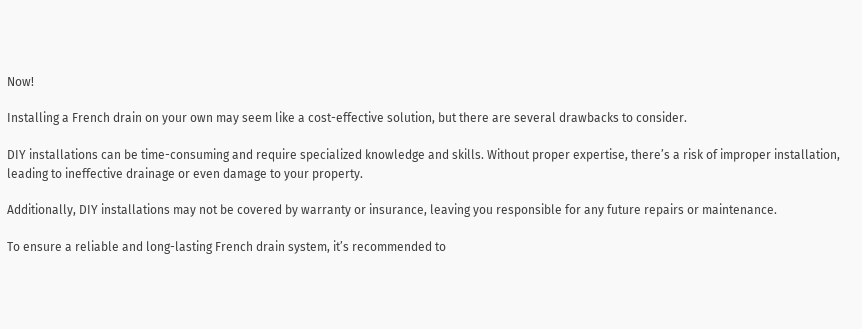Now!

Installing a French drain on your own may seem like a cost-effective solution, but there are several drawbacks to consider.

DIY installations can be time-consuming and require specialized knowledge and skills. Without proper expertise, there’s a risk of improper installation, leading to ineffective drainage or even damage to your property.

Additionally, DIY installations may not be covered by warranty or insurance, leaving you responsible for any future repairs or maintenance.

To ensure a reliable and long-lasting French drain system, it’s recommended to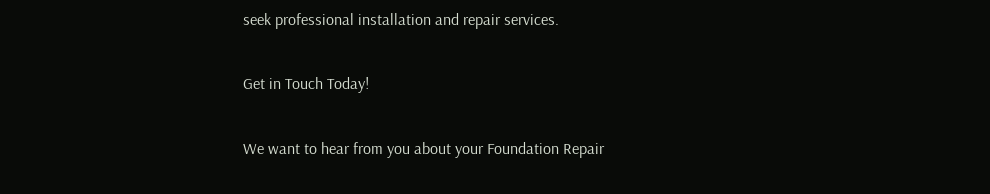seek professional installation and repair services.

Get in Touch Today!

We want to hear from you about your Foundation Repair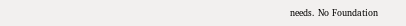needs. No Foundation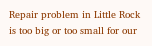Repair problem in Little Rock is too big or too small for our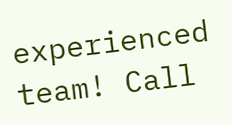experienced team! Call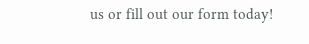us or fill out our form today!